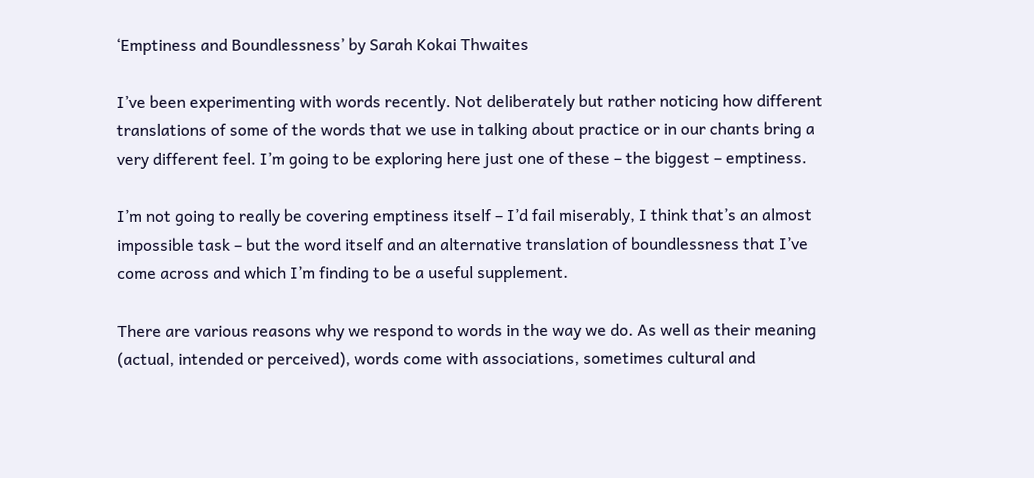‘Emptiness and Boundlessness’ by Sarah Kokai Thwaites

I’ve been experimenting with words recently. Not deliberately but rather noticing how different translations of some of the words that we use in talking about practice or in our chants bring a very different feel. I’m going to be exploring here just one of these – the biggest – emptiness.

I’m not going to really be covering emptiness itself – I’d fail miserably, I think that’s an almost impossible task – but the word itself and an alternative translation of boundlessness that I’ve come across and which I’m finding to be a useful supplement.

There are various reasons why we respond to words in the way we do. As well as their meaning (actual, intended or perceived), words come with associations, sometimes cultural and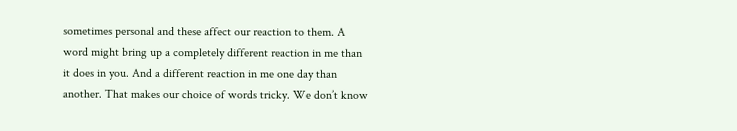sometimes personal and these affect our reaction to them. A word might bring up a completely different reaction in me than it does in you. And a different reaction in me one day than another. That makes our choice of words tricky. We don’t know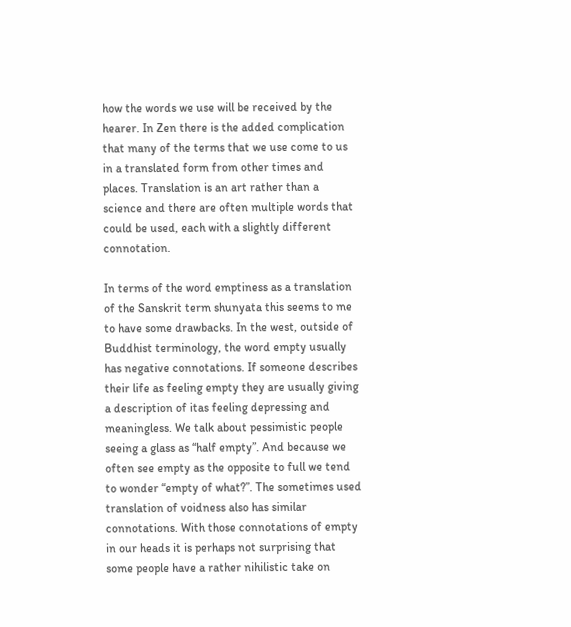how the words we use will be received by the hearer. In Zen there is the added complication that many of the terms that we use come to us in a translated form from other times and places. Translation is an art rather than a science and there are often multiple words that could be used, each with a slightly different connotation.

In terms of the word emptiness as a translation of the Sanskrit term shunyata this seems to me to have some drawbacks. In the west, outside of Buddhist terminology, the word empty usually has negative connotations. If someone describes their life as feeling empty they are usually giving a description of itas feeling depressing and meaningless. We talk about pessimistic people seeing a glass as “half empty”. And because we often see empty as the opposite to full we tend to wonder “empty of what?”. The sometimes used translation of voidness also has similar connotations. With those connotations of empty in our heads it is perhaps not surprising that some people have a rather nihilistic take on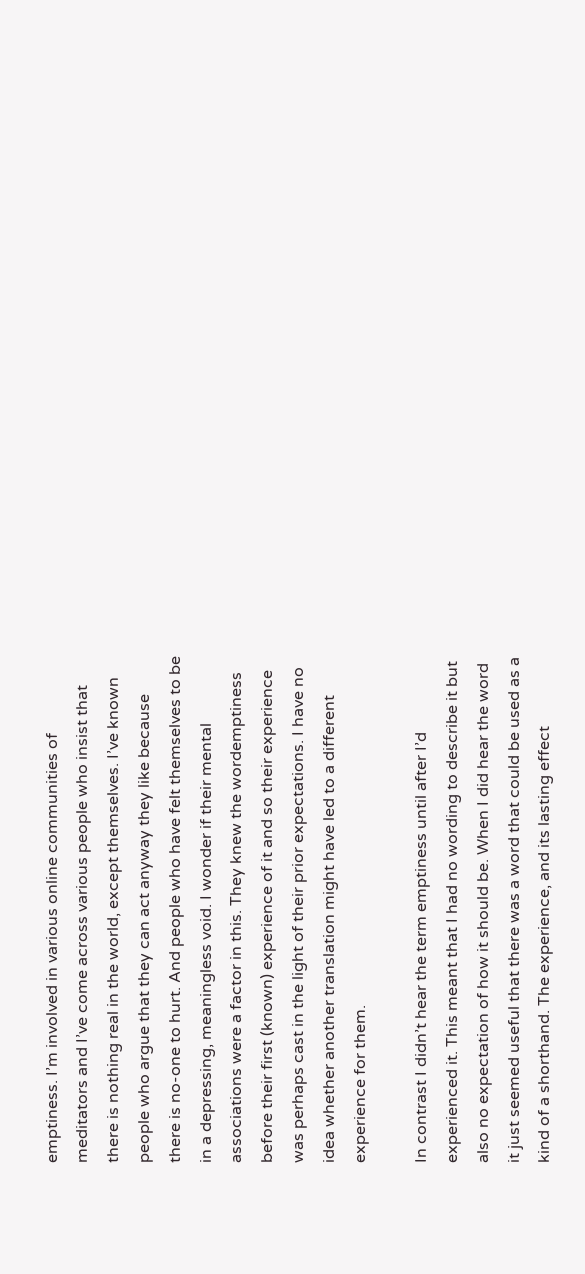emptiness. I’m involved in various online communities of meditators and I’ve come across various people who insist that there is nothing real in the world, except themselves. I’ve known people who argue that they can act anyway they like because there is no-one to hurt. And people who have felt themselves to be in a depressing, meaningless void. I wonder if their mental associations were a factor in this. They knew the wordemptiness before their first (known) experience of it and so their experience was perhaps cast in the light of their prior expectations. I have no idea whether another translation might have led to a different experience for them.

In contrast I didn’t hear the term emptiness until after I’d experienced it. This meant that I had no wording to describe it but also no expectation of how it should be. When I did hear the word it just seemed useful that there was a word that could be used as a kind of a shorthand. The experience, and its lasting effect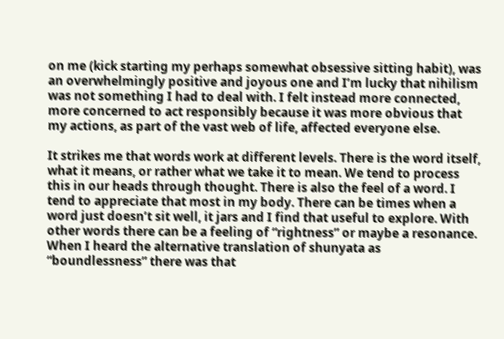on me (kick starting my perhaps somewhat obsessive sitting habit), was an overwhelmingly positive and joyous one and I’m lucky that nihilism was not something I had to deal with. I felt instead more connected, more concerned to act responsibly because it was more obvious that my actions, as part of the vast web of life, affected everyone else.

It strikes me that words work at different levels. There is the word itself, what it means, or rather what we take it to mean. We tend to process this in our heads through thought. There is also the feel of a word. I tend to appreciate that most in my body. There can be times when a word just doesn’t sit well, it jars and I find that useful to explore. With other words there can be a feeling of “rightness” or maybe a resonance. When I heard the alternative translation of shunyata as “boundlessness” there was that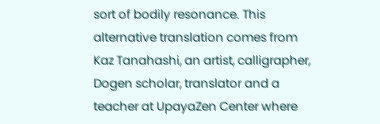sort of bodily resonance. This alternative translation comes from Kaz Tanahashi, an artist, calligrapher, Dogen scholar, translator and a teacher at UpayaZen Center where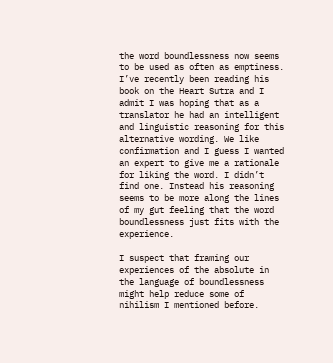the word boundlessness now seems to be used as often as emptiness. I’ve recently been reading his book on the Heart Sutra and I admit I was hoping that as a translator he had an intelligent and linguistic reasoning for this alternative wording. We like confirmation and I guess I wanted an expert to give me a rationale for liking the word. I didn’t find one. Instead his reasoning seems to be more along the lines of my gut feeling that the word boundlessness just fits with the experience.

I suspect that framing our experiences of the absolute in the language of boundlessness might help reduce some of nihilism I mentioned before.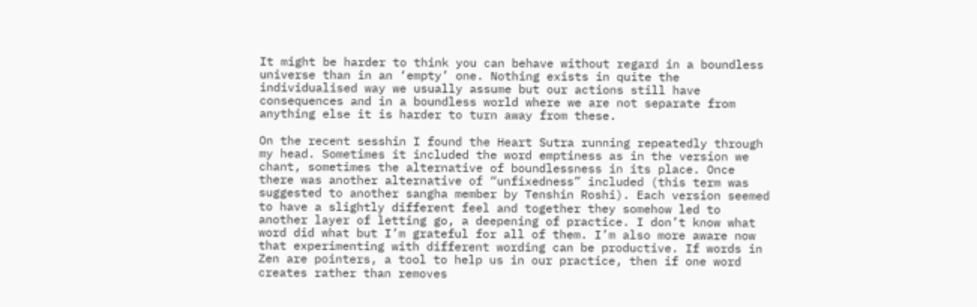It might be harder to think you can behave without regard in a boundless universe than in an ‘empty’ one. Nothing exists in quite the individualised way we usually assume but our actions still have consequences and in a boundless world where we are not separate from anything else it is harder to turn away from these.

On the recent sesshin I found the Heart Sutra running repeatedly through my head. Sometimes it included the word emptiness as in the version we chant, sometimes the alternative of boundlessness in its place. Once there was another alternative of “unfixedness” included (this term was suggested to another sangha member by Tenshin Roshi). Each version seemed to have a slightly different feel and together they somehow led to another layer of letting go, a deepening of practice. I don’t know what word did what but I’m grateful for all of them. I’m also more aware now that experimenting with different wording can be productive. If words in Zen are pointers, a tool to help us in our practice, then if one word creates rather than removes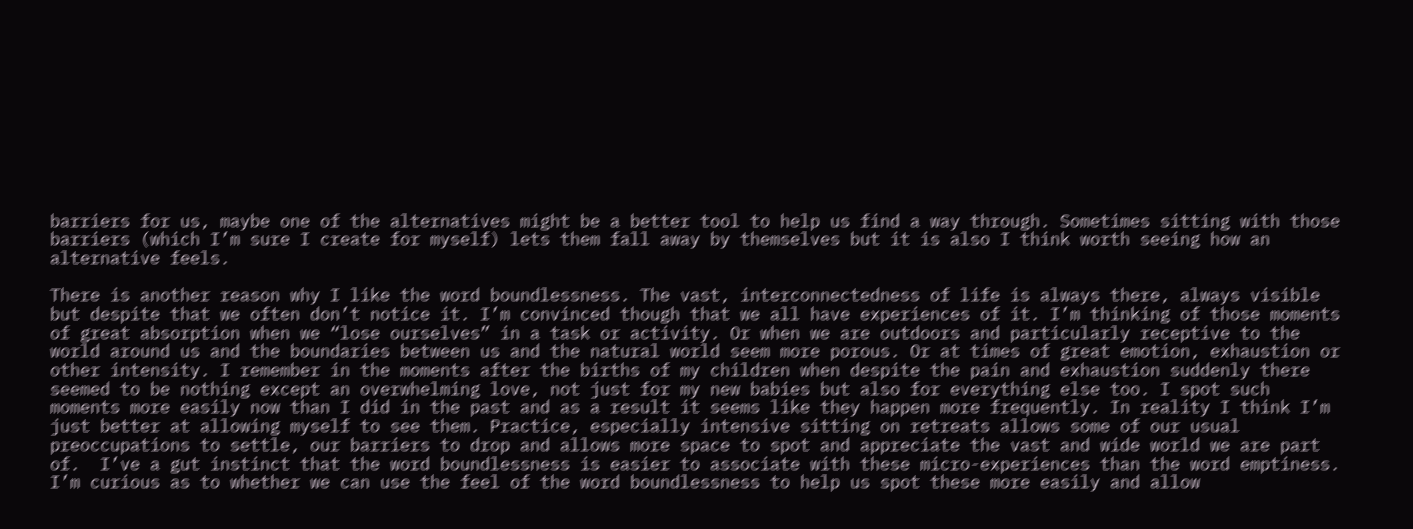barriers for us, maybe one of the alternatives might be a better tool to help us find a way through. Sometimes sitting with those barriers (which I’m sure I create for myself) lets them fall away by themselves but it is also I think worth seeing how an alternative feels.

There is another reason why I like the word boundlessness. The vast, interconnectedness of life is always there, always visible but despite that we often don’t notice it. I’m convinced though that we all have experiences of it. I’m thinking of those moments of great absorption when we “lose ourselves” in a task or activity. Or when we are outdoors and particularly receptive to the world around us and the boundaries between us and the natural world seem more porous. Or at times of great emotion, exhaustion or other intensity. I remember in the moments after the births of my children when despite the pain and exhaustion suddenly there seemed to be nothing except an overwhelming love, not just for my new babies but also for everything else too. I spot such moments more easily now than I did in the past and as a result it seems like they happen more frequently. In reality I think I’m just better at allowing myself to see them. Practice, especially intensive sitting on retreats allows some of our usual preoccupations to settle, our barriers to drop and allows more space to spot and appreciate the vast and wide world we are part of.  I’ve a gut instinct that the word boundlessness is easier to associate with these micro-experiences than the word emptiness. I’m curious as to whether we can use the feel of the word boundlessness to help us spot these more easily and allow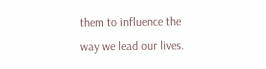them to influence the way we lead our lives.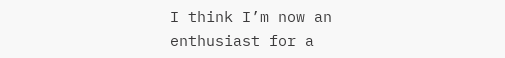I think I’m now an enthusiast for a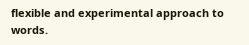flexible and experimental approach to words.